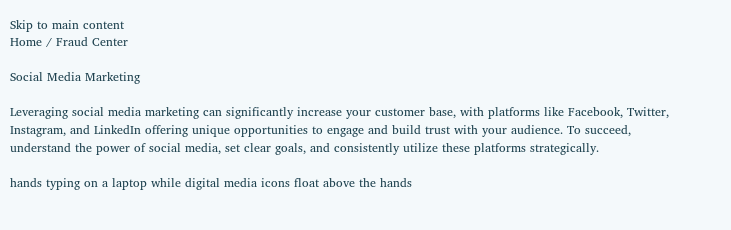Skip to main content
Home / Fraud Center

Social Media Marketing

Leveraging social media marketing can significantly increase your customer base, with platforms like Facebook, Twitter, Instagram, and LinkedIn offering unique opportunities to engage and build trust with your audience. To succeed, understand the power of social media, set clear goals, and consistently utilize these platforms strategically.

hands typing on a laptop while digital media icons float above the hands